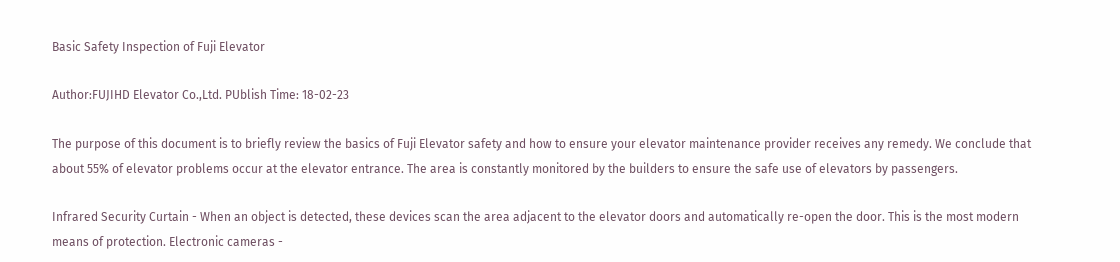Basic Safety Inspection of Fuji Elevator

Author:FUJIHD Elevator Co.,Ltd. PUblish Time: 18-02-23

The purpose of this document is to briefly review the basics of Fuji Elevator safety and how to ensure your elevator maintenance provider receives any remedy. We conclude that about 55% of elevator problems occur at the elevator entrance. The area is constantly monitored by the builders to ensure the safe use of elevators by passengers.

Infrared Security Curtain - When an object is detected, these devices scan the area adjacent to the elevator doors and automatically re-open the door. This is the most modern means of protection. Electronic cameras -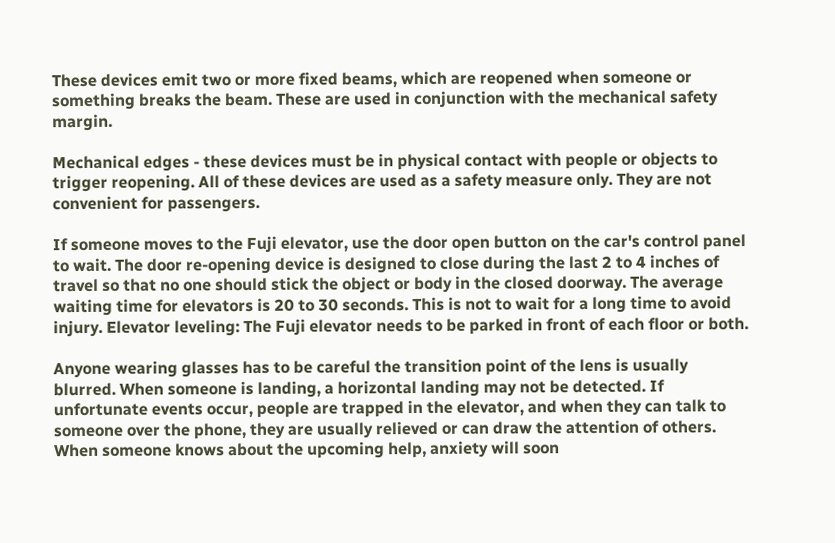These devices emit two or more fixed beams, which are reopened when someone or something breaks the beam. These are used in conjunction with the mechanical safety margin.

Mechanical edges - these devices must be in physical contact with people or objects to trigger reopening. All of these devices are used as a safety measure only. They are not convenient for passengers.

If someone moves to the Fuji elevator, use the door open button on the car's control panel to wait. The door re-opening device is designed to close during the last 2 to 4 inches of travel so that no one should stick the object or body in the closed doorway. The average waiting time for elevators is 20 to 30 seconds. This is not to wait for a long time to avoid injury. Elevator leveling: The Fuji elevator needs to be parked in front of each floor or both.

Anyone wearing glasses has to be careful the transition point of the lens is usually blurred. When someone is landing, a horizontal landing may not be detected. If unfortunate events occur, people are trapped in the elevator, and when they can talk to someone over the phone, they are usually relieved or can draw the attention of others. When someone knows about the upcoming help, anxiety will soon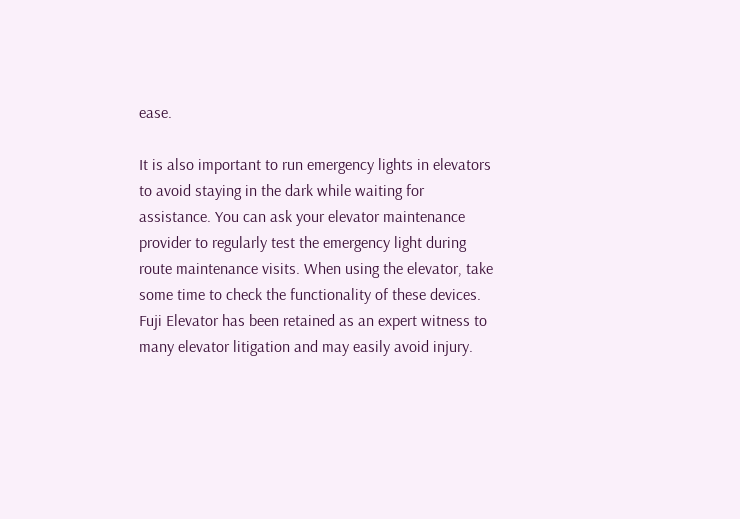ease.

It is also important to run emergency lights in elevators to avoid staying in the dark while waiting for assistance. You can ask your elevator maintenance provider to regularly test the emergency light during route maintenance visits. When using the elevator, take some time to check the functionality of these devices. Fuji Elevator has been retained as an expert witness to many elevator litigation and may easily avoid injury.